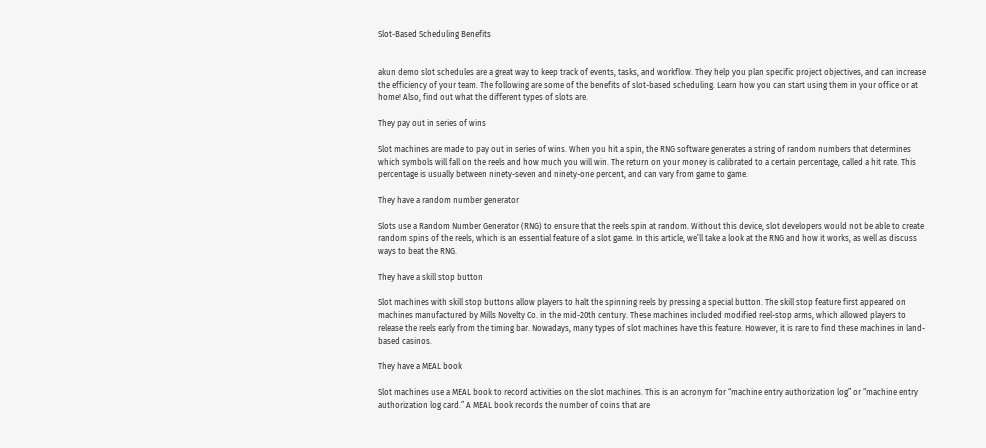Slot-Based Scheduling Benefits


akun demo slot schedules are a great way to keep track of events, tasks, and workflow. They help you plan specific project objectives, and can increase the efficiency of your team. The following are some of the benefits of slot-based scheduling. Learn how you can start using them in your office or at home! Also, find out what the different types of slots are.

They pay out in series of wins

Slot machines are made to pay out in series of wins. When you hit a spin, the RNG software generates a string of random numbers that determines which symbols will fall on the reels and how much you will win. The return on your money is calibrated to a certain percentage, called a hit rate. This percentage is usually between ninety-seven and ninety-one percent, and can vary from game to game.

They have a random number generator

Slots use a Random Number Generator (RNG) to ensure that the reels spin at random. Without this device, slot developers would not be able to create random spins of the reels, which is an essential feature of a slot game. In this article, we’ll take a look at the RNG and how it works, as well as discuss ways to beat the RNG.

They have a skill stop button

Slot machines with skill stop buttons allow players to halt the spinning reels by pressing a special button. The skill stop feature first appeared on machines manufactured by Mills Novelty Co. in the mid-20th century. These machines included modified reel-stop arms, which allowed players to release the reels early from the timing bar. Nowadays, many types of slot machines have this feature. However, it is rare to find these machines in land-based casinos.

They have a MEAL book

Slot machines use a MEAL book to record activities on the slot machines. This is an acronym for “machine entry authorization log” or “machine entry authorization log card.” A MEAL book records the number of coins that are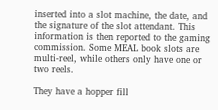inserted into a slot machine, the date, and the signature of the slot attendant. This information is then reported to the gaming commission. Some MEAL book slots are multi-reel, while others only have one or two reels.

They have a hopper fill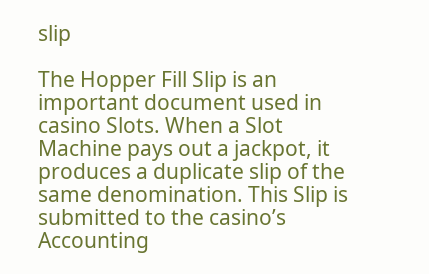slip

The Hopper Fill Slip is an important document used in casino Slots. When a Slot Machine pays out a jackpot, it produces a duplicate slip of the same denomination. This Slip is submitted to the casino’s Accounting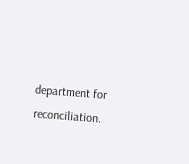department for reconciliation.